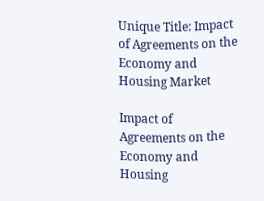Unique Title: Impact of Agreements on the Economy and Housing Market

Impact of Agreements on the Economy and Housing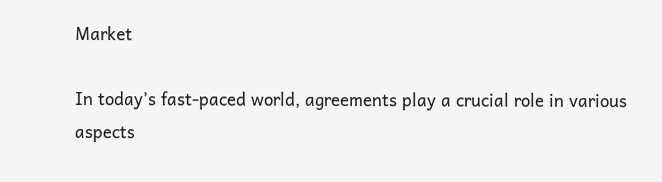Market

In today’s fast-paced world, agreements play a crucial role in various aspects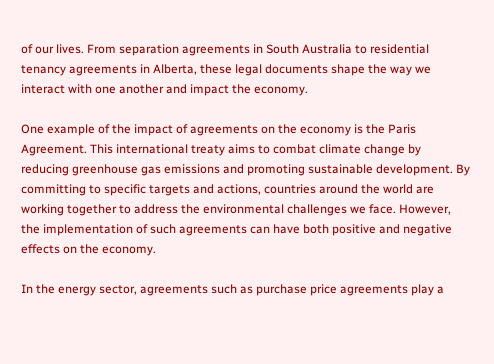of our lives. From separation agreements in South Australia to residential tenancy agreements in Alberta, these legal documents shape the way we interact with one another and impact the economy.

One example of the impact of agreements on the economy is the Paris Agreement. This international treaty aims to combat climate change by reducing greenhouse gas emissions and promoting sustainable development. By committing to specific targets and actions, countries around the world are working together to address the environmental challenges we face. However, the implementation of such agreements can have both positive and negative effects on the economy.

In the energy sector, agreements such as purchase price agreements play a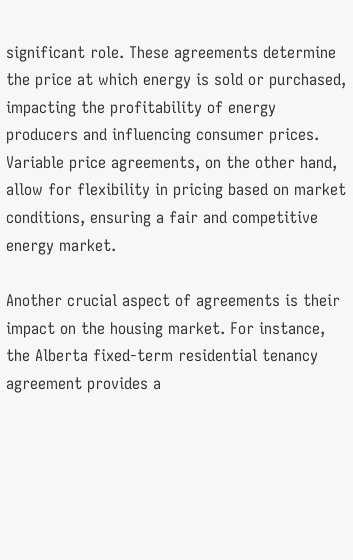significant role. These agreements determine the price at which energy is sold or purchased, impacting the profitability of energy producers and influencing consumer prices. Variable price agreements, on the other hand, allow for flexibility in pricing based on market conditions, ensuring a fair and competitive energy market.

Another crucial aspect of agreements is their impact on the housing market. For instance, the Alberta fixed-term residential tenancy agreement provides a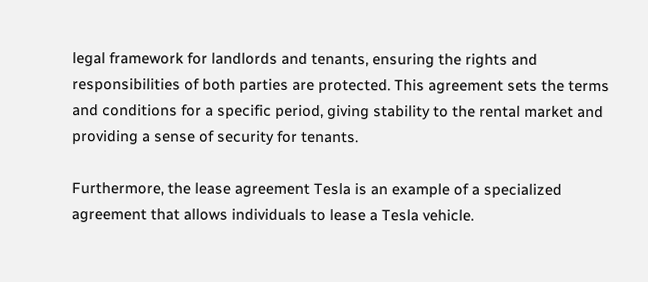legal framework for landlords and tenants, ensuring the rights and responsibilities of both parties are protected. This agreement sets the terms and conditions for a specific period, giving stability to the rental market and providing a sense of security for tenants.

Furthermore, the lease agreement Tesla is an example of a specialized agreement that allows individuals to lease a Tesla vehicle.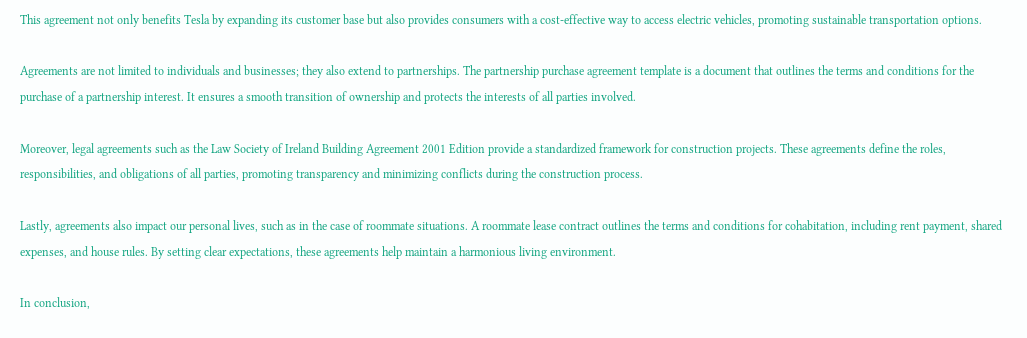This agreement not only benefits Tesla by expanding its customer base but also provides consumers with a cost-effective way to access electric vehicles, promoting sustainable transportation options.

Agreements are not limited to individuals and businesses; they also extend to partnerships. The partnership purchase agreement template is a document that outlines the terms and conditions for the purchase of a partnership interest. It ensures a smooth transition of ownership and protects the interests of all parties involved.

Moreover, legal agreements such as the Law Society of Ireland Building Agreement 2001 Edition provide a standardized framework for construction projects. These agreements define the roles, responsibilities, and obligations of all parties, promoting transparency and minimizing conflicts during the construction process.

Lastly, agreements also impact our personal lives, such as in the case of roommate situations. A roommate lease contract outlines the terms and conditions for cohabitation, including rent payment, shared expenses, and house rules. By setting clear expectations, these agreements help maintain a harmonious living environment.

In conclusion,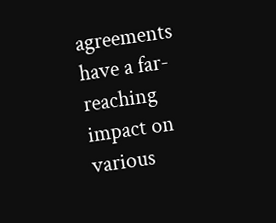agreements have a far-reaching impact on various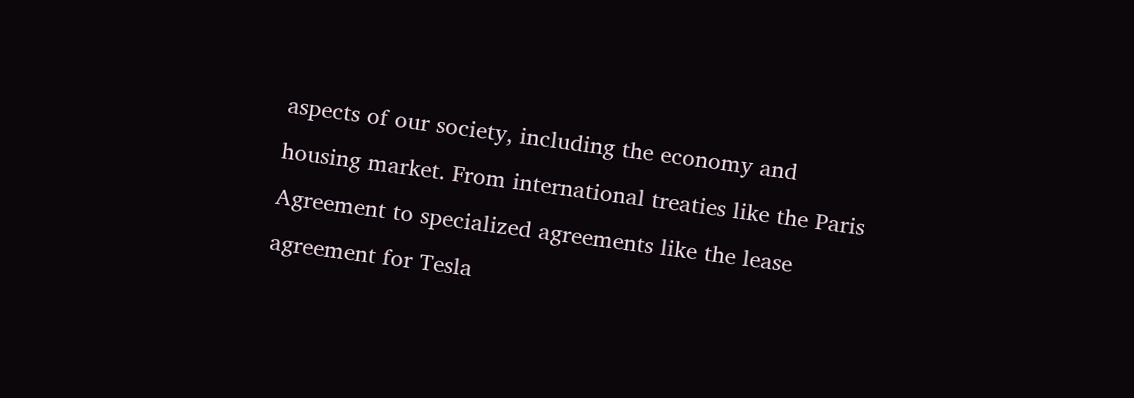aspects of our society, including the economy and housing market. From international treaties like the Paris Agreement to specialized agreements like the lease agreement for Tesla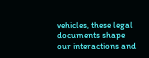vehicles, these legal documents shape our interactions and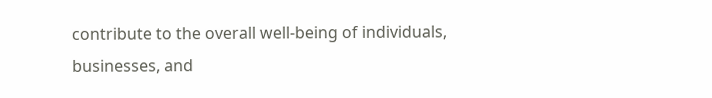contribute to the overall well-being of individuals, businesses, and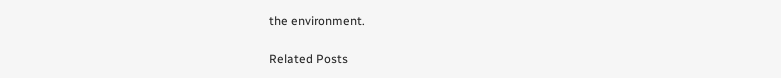the environment.

Related Posts